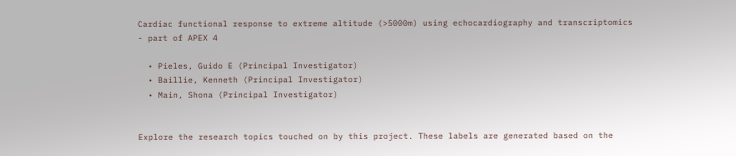Cardiac functional response to extreme altitude (>5000m) using echocardiography and transcriptomics - part of APEX 4

  • Pieles, Guido E (Principal Investigator)
  • Baillie, Kenneth (Principal Investigator)
  • Main, Shona (Principal Investigator)


Explore the research topics touched on by this project. These labels are generated based on the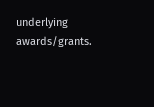underlying awards/grants.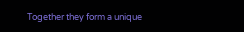Together they form a unique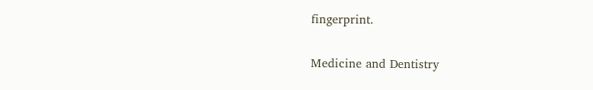fingerprint.

Medicine and Dentistry